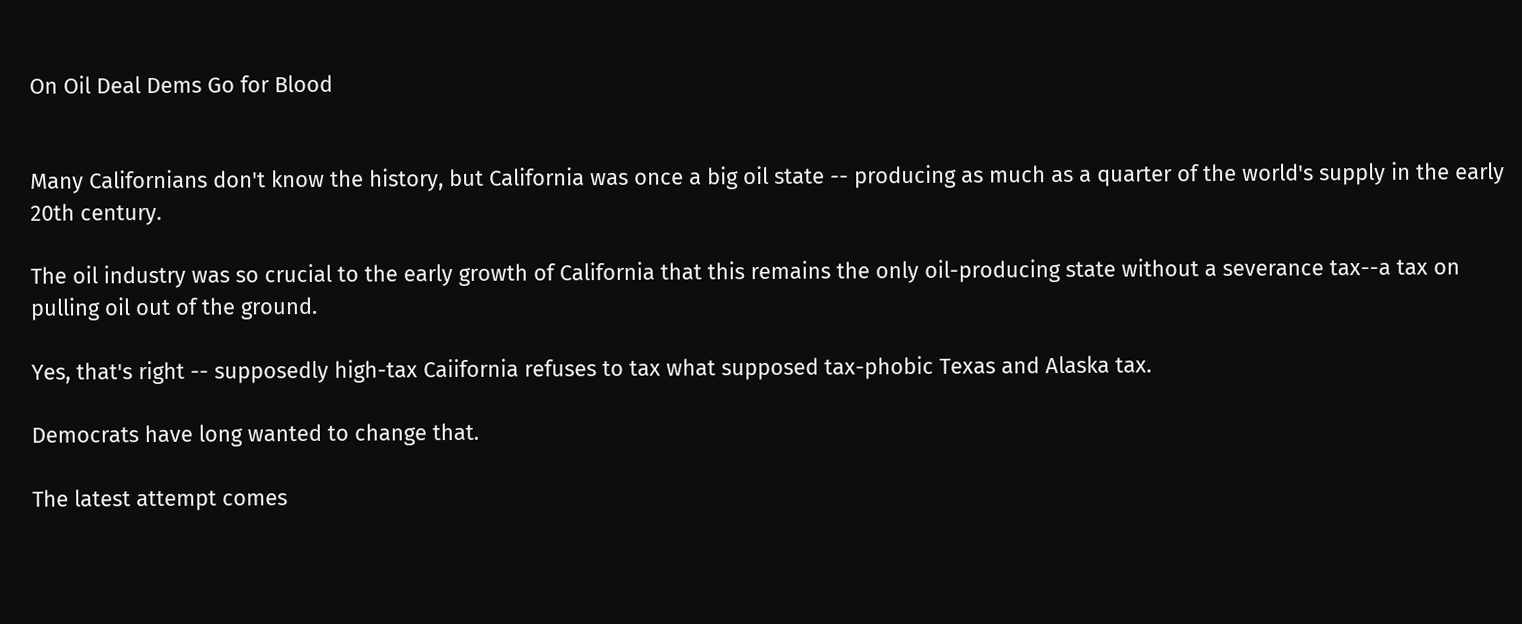On Oil Deal Dems Go for Blood


Many Californians don't know the history, but California was once a big oil state -- producing as much as a quarter of the world's supply in the early 20th century.

The oil industry was so crucial to the early growth of California that this remains the only oil-producing state without a severance tax--a tax on pulling oil out of the ground.

Yes, that's right -- supposedly high-tax Caiifornia refuses to tax what supposed tax-phobic Texas and Alaska tax.

Democrats have long wanted to change that.

The latest attempt comes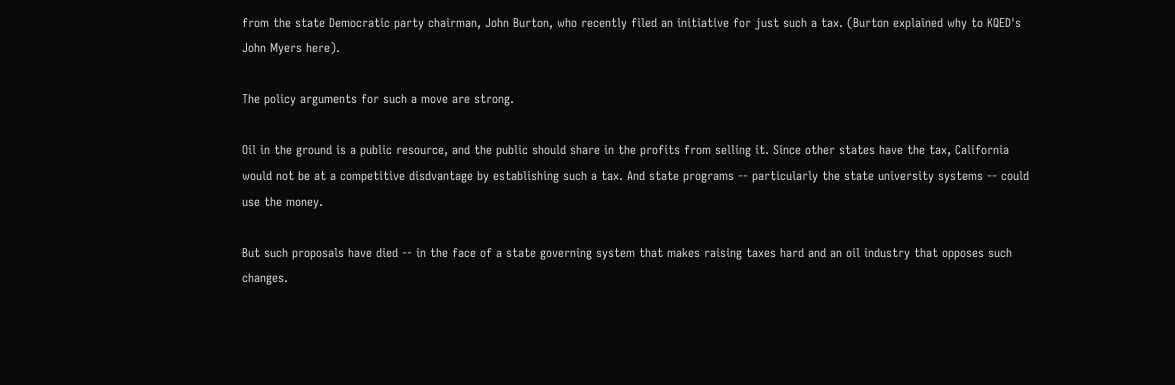from the state Democratic party chairman, John Burton, who recently filed an initiative for just such a tax. (Burton explained why to KQED's John Myers here).

The policy arguments for such a move are strong.

Oil in the ground is a public resource, and the public should share in the profits from selling it. Since other states have the tax, California would not be at a competitive disdvantage by establishing such a tax. And state programs -- particularly the state university systems -- could use the money.

But such proposals have died -- in the face of a state governing system that makes raising taxes hard and an oil industry that opposes such changes.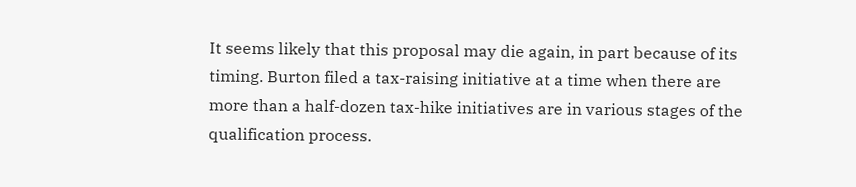It seems likely that this proposal may die again, in part because of its timing. Burton filed a tax-raising initiative at a time when there are more than a half-dozen tax-hike initiatives are in various stages of the qualification process.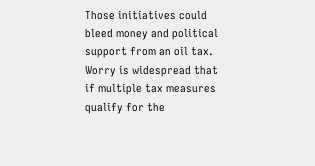Those initiatives could bleed money and political support from an oil tax. Worry is widespread that if multiple tax measures qualify for the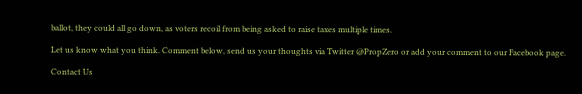ballot, they could all go down, as voters recoil from being asked to raise taxes multiple times.

Let us know what you think. Comment below, send us your thoughts via Twitter @PropZero or add your comment to our Facebook page.

Contact Us